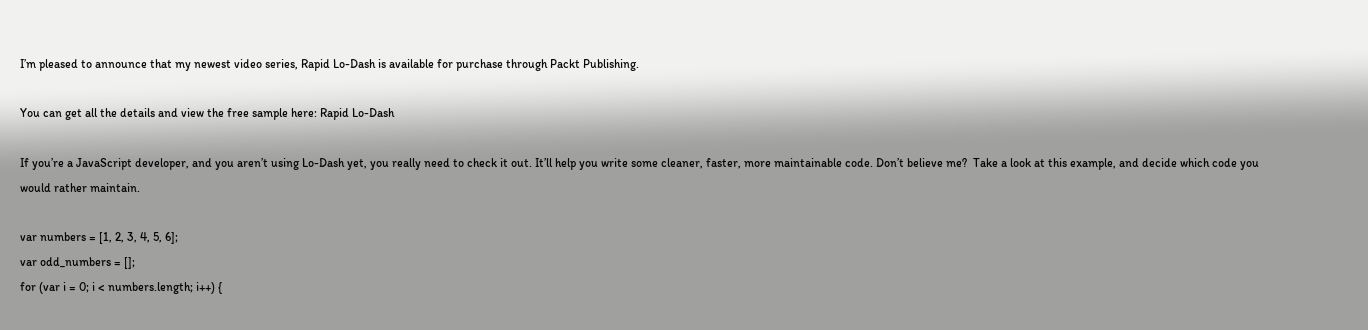I’m pleased to announce that my newest video series, Rapid Lo-Dash is available for purchase through Packt Publishing.

You can get all the details and view the free sample here: Rapid Lo-Dash

If you’re a JavaScript developer, and you aren’t using Lo-Dash yet, you really need to check it out. It’ll help you write some cleaner, faster, more maintainable code. Don’t believe me?  Take a look at this example, and decide which code you would rather maintain.

var numbers = [1, 2, 3, 4, 5, 6];
var odd_numbers = [];
for (var i = 0; i < numbers.length; i++) {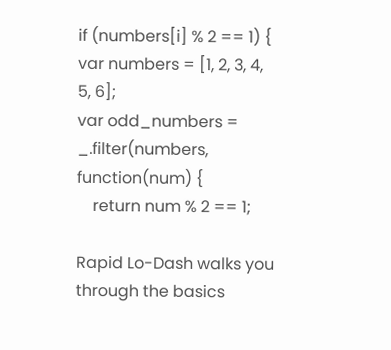if (numbers[i] % 2 == 1) {
var numbers = [1, 2, 3, 4, 5, 6];
var odd_numbers = _.filter(numbers, function(num) {
    return num % 2 == 1;

Rapid Lo-Dash walks you through the basics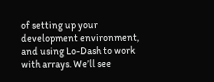of setting up your development environment, and using Lo-Dash to work with arrays. We’ll see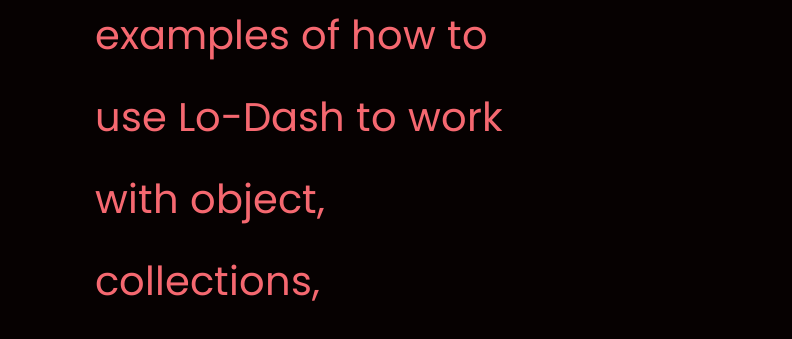examples of how to use Lo-Dash to work with object, collections,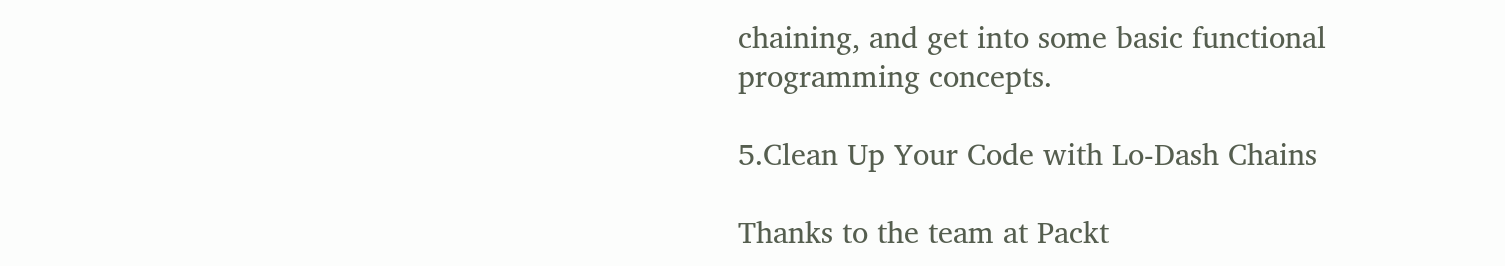chaining, and get into some basic functional programming concepts.

5.Clean Up Your Code with Lo-Dash Chains

Thanks to the team at Packt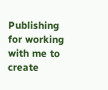Publishing for working with me to create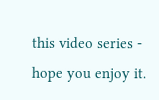this video series - hope you enjoy it.